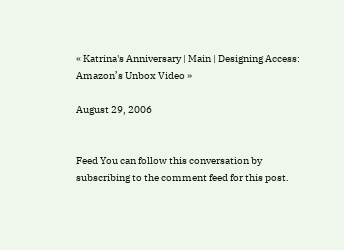« Katrina's Anniversary | Main | Designing Access: Amazon’s Unbox Video »

August 29, 2006


Feed You can follow this conversation by subscribing to the comment feed for this post.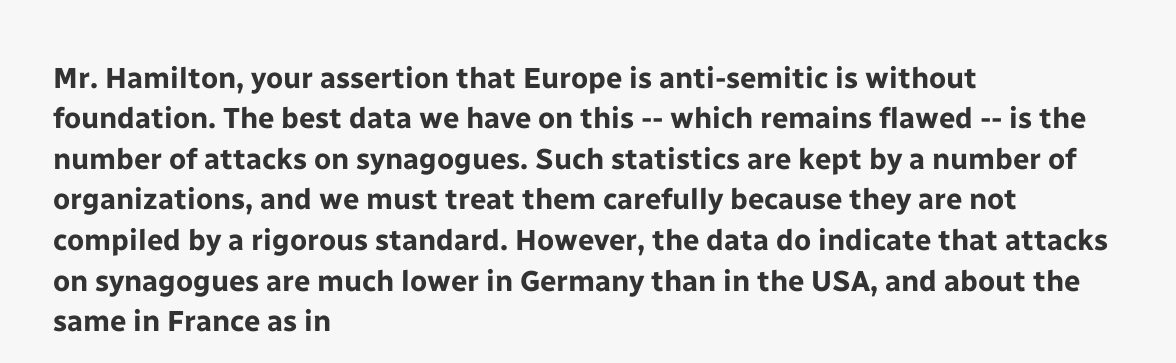Mr. Hamilton, your assertion that Europe is anti-semitic is without foundation. The best data we have on this -- which remains flawed -- is the number of attacks on synagogues. Such statistics are kept by a number of organizations, and we must treat them carefully because they are not compiled by a rigorous standard. However, the data do indicate that attacks on synagogues are much lower in Germany than in the USA, and about the same in France as in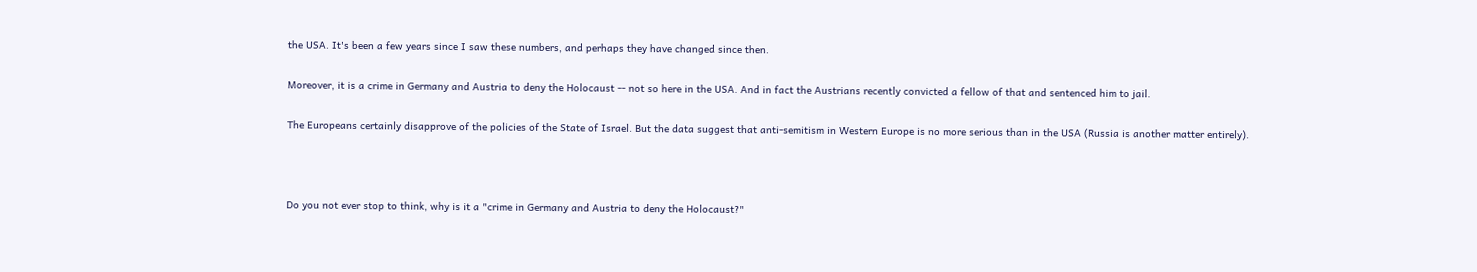the USA. It's been a few years since I saw these numbers, and perhaps they have changed since then.

Moreover, it is a crime in Germany and Austria to deny the Holocaust -- not so here in the USA. And in fact the Austrians recently convicted a fellow of that and sentenced him to jail.

The Europeans certainly disapprove of the policies of the State of Israel. But the data suggest that anti-semitism in Western Europe is no more serious than in the USA (Russia is another matter entirely).



Do you not ever stop to think, why is it a "crime in Germany and Austria to deny the Holocaust?"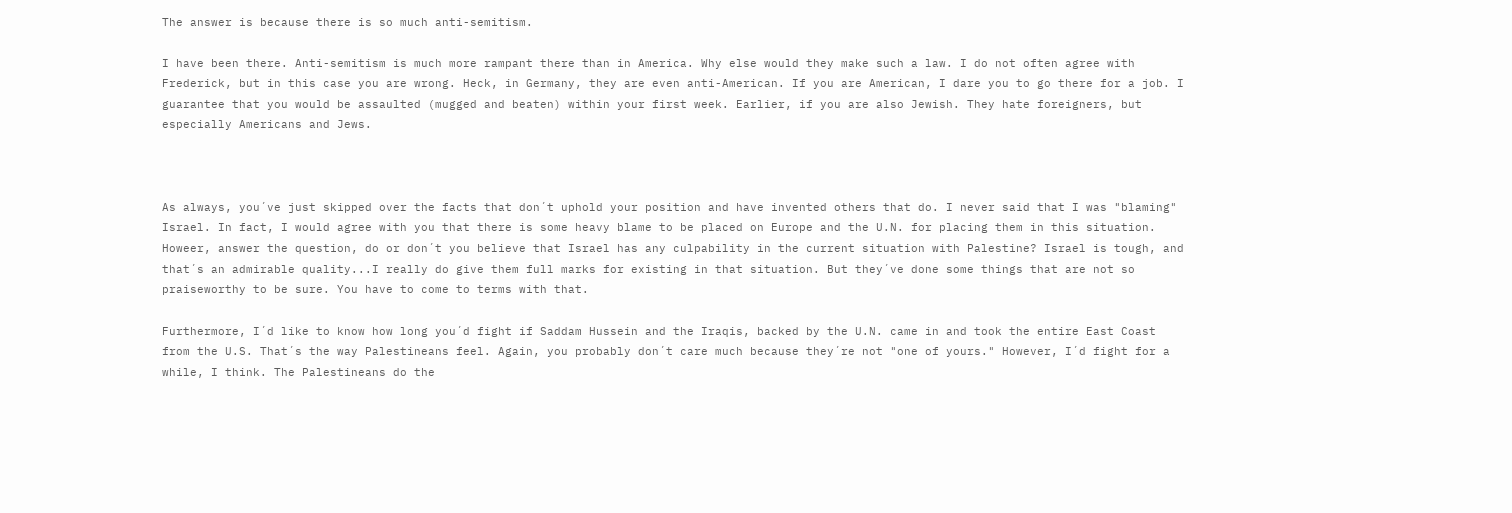The answer is because there is so much anti-semitism.

I have been there. Anti-semitism is much more rampant there than in America. Why else would they make such a law. I do not often agree with Frederick, but in this case you are wrong. Heck, in Germany, they are even anti-American. If you are American, I dare you to go there for a job. I guarantee that you would be assaulted (mugged and beaten) within your first week. Earlier, if you are also Jewish. They hate foreigners, but especially Americans and Jews.



As always, you´ve just skipped over the facts that don´t uphold your position and have invented others that do. I never said that I was "blaming" Israel. In fact, I would agree with you that there is some heavy blame to be placed on Europe and the U.N. for placing them in this situation. Howeer, answer the question, do or don´t you believe that Israel has any culpability in the current situation with Palestine? Israel is tough, and that´s an admirable quality...I really do give them full marks for existing in that situation. But they´ve done some things that are not so praiseworthy to be sure. You have to come to terms with that.

Furthermore, I´d like to know how long you´d fight if Saddam Hussein and the Iraqis, backed by the U.N. came in and took the entire East Coast from the U.S. That´s the way Palestineans feel. Again, you probably don´t care much because they´re not "one of yours." However, I´d fight for a while, I think. The Palestineans do the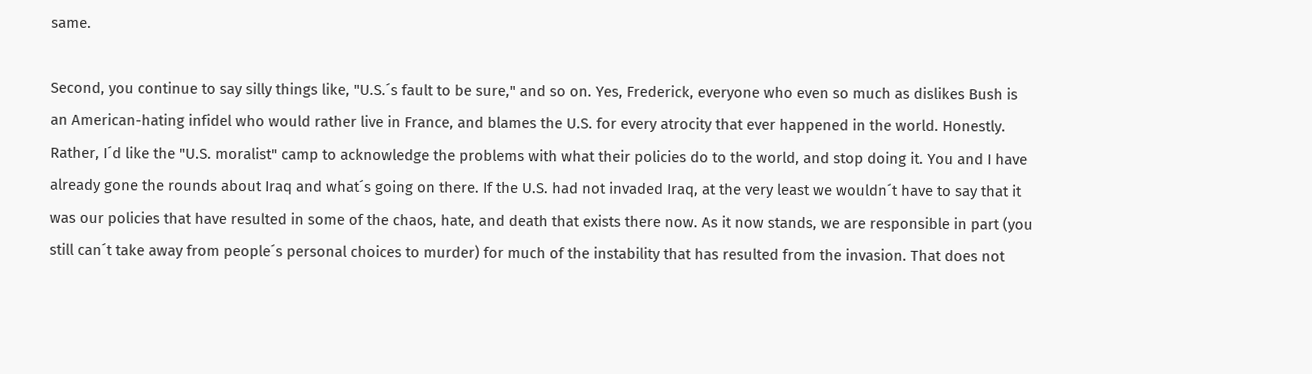same.

Second, you continue to say silly things like, "U.S.´s fault to be sure," and so on. Yes, Frederick, everyone who even so much as dislikes Bush is an American-hating infidel who would rather live in France, and blames the U.S. for every atrocity that ever happened in the world. Honestly. Rather, I´d like the "U.S. moralist" camp to acknowledge the problems with what their policies do to the world, and stop doing it. You and I have already gone the rounds about Iraq and what´s going on there. If the U.S. had not invaded Iraq, at the very least we wouldn´t have to say that it was our policies that have resulted in some of the chaos, hate, and death that exists there now. As it now stands, we are responsible in part (you still can´t take away from people´s personal choices to murder) for much of the instability that has resulted from the invasion. That does not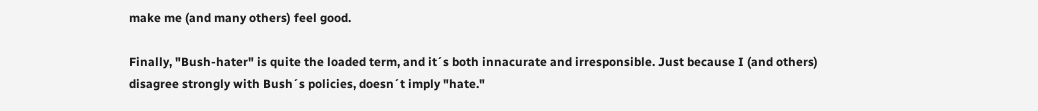make me (and many others) feel good.

Finally, "Bush-hater" is quite the loaded term, and it´s both innacurate and irresponsible. Just because I (and others) disagree strongly with Bush´s policies, doesn´t imply "hate."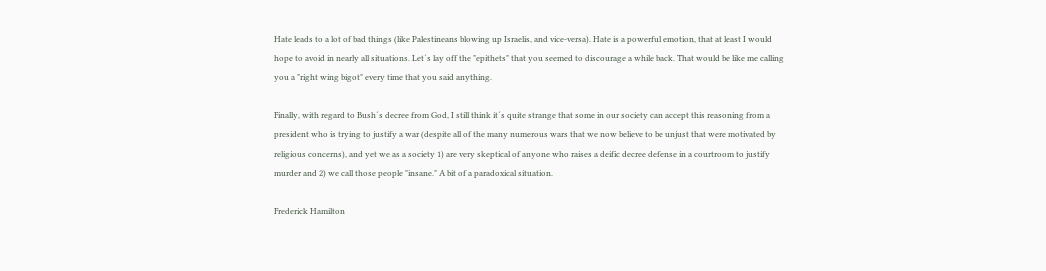Hate leads to a lot of bad things (like Palestineans blowing up Israelis, and vice-versa). Hate is a powerful emotion, that at least I would hope to avoid in nearly all situations. Let´s lay off the "epithets" that you seemed to discourage a while back. That would be like me calling you a "right wing bigot" every time that you said anything.

Finally, with regard to Bush´s decree from God, I still think it´s quite strange that some in our society can accept this reasoning from a president who is trying to justify a war (despite all of the many numerous wars that we now believe to be unjust that were motivated by religious concerns), and yet we as a society 1) are very skeptical of anyone who raises a deific decree defense in a courtroom to justify murder and 2) we call those people "insane." A bit of a paradoxical situation.

Frederick Hamilton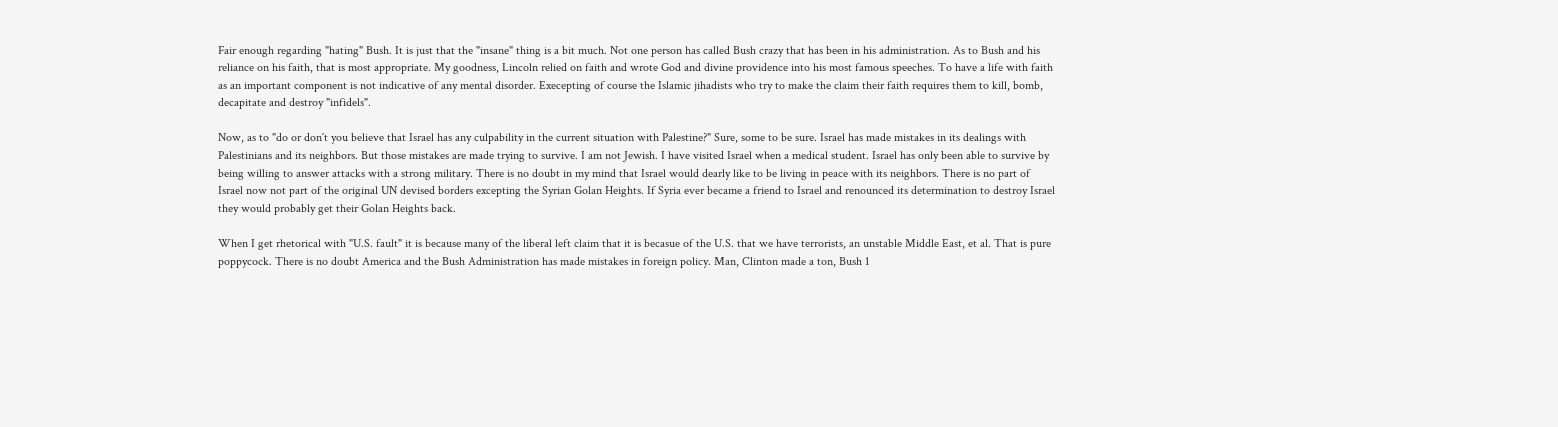Fair enough regarding "hating" Bush. It is just that the "insane" thing is a bit much. Not one person has called Bush crazy that has been in his administration. As to Bush and his reliance on his faith, that is most appropriate. My goodness, Lincoln relied on faith and wrote God and divine providence into his most famous speeches. To have a life with faith as an important component is not indicative of any mental disorder. Execepting of course the Islamic jihadists who try to make the claim their faith requires them to kill, bomb, decapitate and destroy "infidels".

Now, as to "do or don´t you believe that Israel has any culpability in the current situation with Palestine?" Sure, some to be sure. Israel has made mistakes in its dealings with Palestinians and its neighbors. But those mistakes are made trying to survive. I am not Jewish. I have visited Israel when a medical student. Israel has only been able to survive by being willing to answer attacks with a strong military. There is no doubt in my mind that Israel would dearly like to be living in peace with its neighbors. There is no part of Israel now not part of the original UN devised borders excepting the Syrian Golan Heights. If Syria ever became a friend to Israel and renounced its determination to destroy Israel they would probably get their Golan Heights back.

When I get rhetorical with "U.S. fault" it is because many of the liberal left claim that it is becasue of the U.S. that we have terrorists, an unstable Middle East, et al. That is pure poppycock. There is no doubt America and the Bush Administration has made mistakes in foreign policy. Man, Clinton made a ton, Bush 1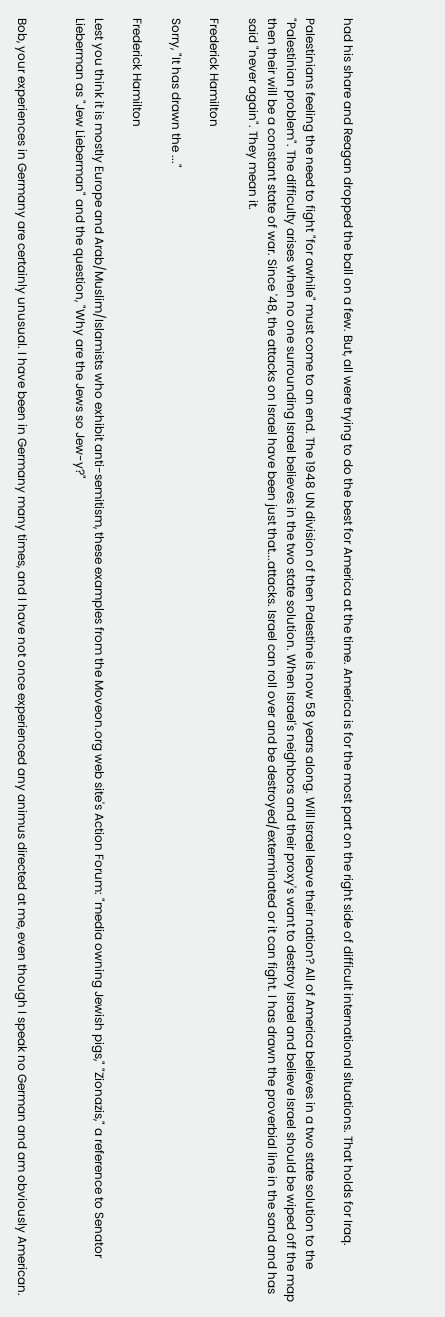had his share and Reagan dropped the ball on a few. But, all were trying to do the best for America at the time. America is for the most part on the right side of difficult international situations. That holds for Iraq.

Palestinians feeling the need to fight "for awhile" must come to an end. The 1948 UN division of then Palestine is now 58 years along. Will Israel leave their nation? All of America believes in a two state solution to the "Palestinian problem". The difficulty arises when no one surrounding Israel believes in the two state solution. When Israel's neighbors and their proxy's want to destroy Israel and believe Israel should be wiped off the map then their will be a constant state of war. Since '48, the attacks on Israel have been just that...attacks. Israel can roll over and be destroyed/exterminated or it can fight. I has drawn the proverbial line in the sand and has said "never again". They mean it.

Frederick Hamilton

Sorry, "It has drawn the ..."

Frederick Hamilton

Lest you think it is mostly Europe and Arab/Muslim/Islamists who exhibit anti-semitism, these examples from the Moveon.org web site's Action Forum: "media owning Jewish pigs," "Zionazis," a reference to Senator Lieberman as "Jew Lieberman" and the question, "Why are the Jews so Jew-y?"


Bob, your experiences in Germany are certainly unusual. I have been in Germany many times, and I have not once experienced any animus directed at me, even though I speak no German and am obviously American.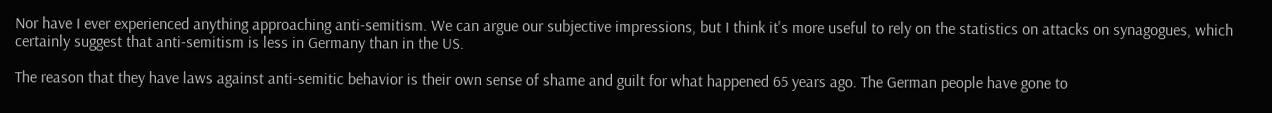Nor have I ever experienced anything approaching anti-semitism. We can argue our subjective impressions, but I think it's more useful to rely on the statistics on attacks on synagogues, which certainly suggest that anti-semitism is less in Germany than in the US.

The reason that they have laws against anti-semitic behavior is their own sense of shame and guilt for what happened 65 years ago. The German people have gone to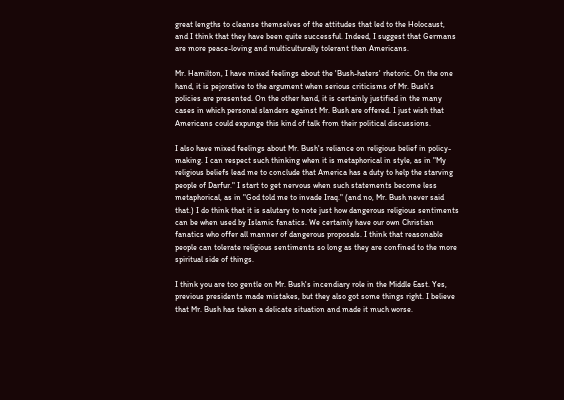great lengths to cleanse themselves of the attitudes that led to the Holocaust, and I think that they have been quite successful. Indeed, I suggest that Germans are more peace-loving and multiculturally tolerant than Americans.

Mr. Hamilton, I have mixed feelings about the 'Bush-haters' rhetoric. On the one hand, it is pejorative to the argument when serious criticisms of Mr. Bush's policies are presented. On the other hand, it is certainly justified in the many cases in which personal slanders against Mr. Bush are offered. I just wish that Americans could expunge this kind of talk from their political discussions.

I also have mixed feelings about Mr. Bush's reliance on religious belief in policy-making. I can respect such thinking when it is metaphorical in style, as in "My religious beliefs lead me to conclude that America has a duty to help the starving people of Darfur." I start to get nervous when such statements become less metaphorical, as in "God told me to invade Iraq." (and no, Mr. Bush never said that.) I do think that it is salutary to note just how dangerous religious sentiments can be when used by Islamic fanatics. We certainly have our own Christian fanatics who offer all manner of dangerous proposals. I think that reasonable people can tolerate religious sentiments so long as they are confined to the more spiritual side of things.

I think you are too gentle on Mr. Bush's incendiary role in the Middle East. Yes, previous presidents made mistakes, but they also got some things right. I believe that Mr. Bush has taken a delicate situation and made it much worse.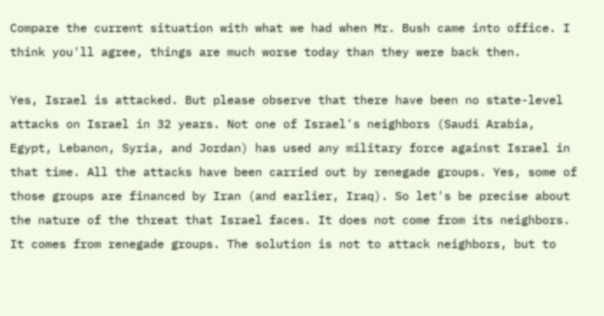Compare the current situation with what we had when Mr. Bush came into office. I think you'll agree, things are much worse today than they were back then.

Yes, Israel is attacked. But please observe that there have been no state-level attacks on Israel in 32 years. Not one of Israel's neighbors (Saudi Arabia, Egypt, Lebanon, Syria, and Jordan) has used any military force against Israel in that time. All the attacks have been carried out by renegade groups. Yes, some of those groups are financed by Iran (and earlier, Iraq). So let's be precise about the nature of the threat that Israel faces. It does not come from its neighbors. It comes from renegade groups. The solution is not to attack neighbors, but to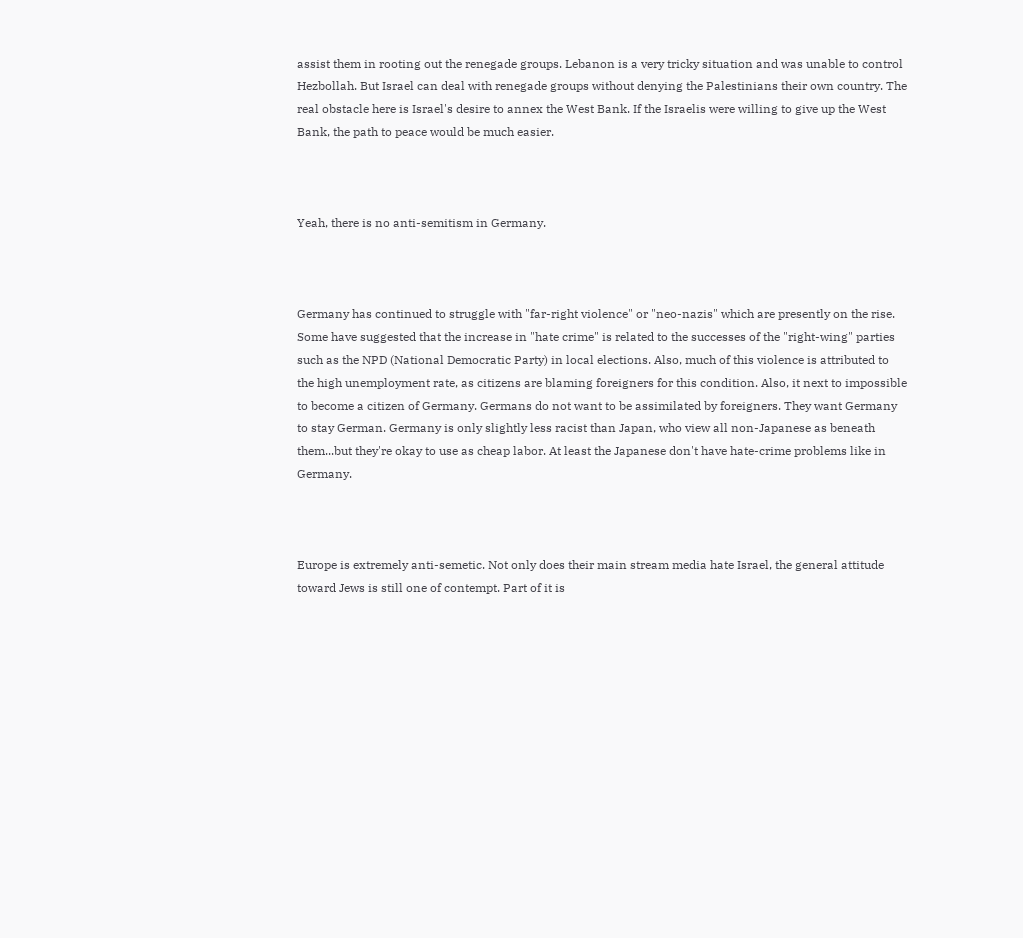assist them in rooting out the renegade groups. Lebanon is a very tricky situation and was unable to control Hezbollah. But Israel can deal with renegade groups without denying the Palestinians their own country. The real obstacle here is Israel's desire to annex the West Bank. If the Israelis were willing to give up the West Bank, the path to peace would be much easier.



Yeah, there is no anti-semitism in Germany.



Germany has continued to struggle with "far-right violence" or "neo-nazis" which are presently on the rise. Some have suggested that the increase in "hate crime" is related to the successes of the "right-wing" parties such as the NPD (National Democratic Party) in local elections. Also, much of this violence is attributed to the high unemployment rate, as citizens are blaming foreigners for this condition. Also, it next to impossible to become a citizen of Germany. Germans do not want to be assimilated by foreigners. They want Germany to stay German. Germany is only slightly less racist than Japan, who view all non-Japanese as beneath them...but they're okay to use as cheap labor. At least the Japanese don't have hate-crime problems like in Germany.



Europe is extremely anti-semetic. Not only does their main stream media hate Israel, the general attitude toward Jews is still one of contempt. Part of it is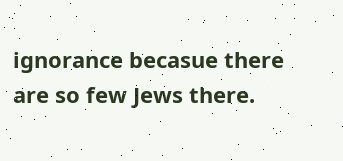ignorance becasue there are so few Jews there.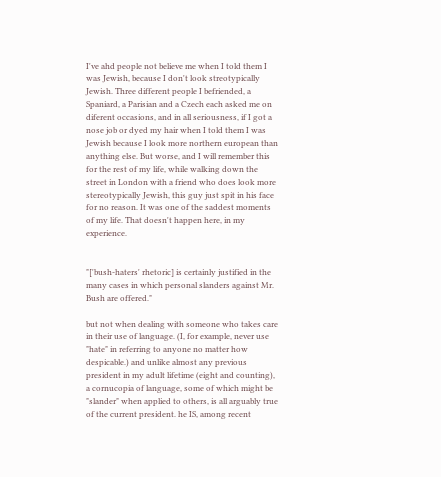I've ahd people not believe me when I told them I was Jewish, because I don't look streotypically Jewish. Three different people I befriended, a Spaniard, a Parisian and a Czech each asked me on diferent occasions, and in all seriousness, if I got a nose job or dyed my hair when I told them I was Jewish because I look more northern european than anything else. But worse, and I will remember this for the rest of my life, while walking down the street in London with a friend who does look more stereotypically Jewish, this guy just spit in his face for no reason. It was one of the saddest moments of my life. That doesn't happen here, in my experience.


"['bush-haters' rhetoric] is certainly justified in the many cases in which personal slanders against Mr. Bush are offered."

but not when dealing with someone who takes care in their use of language. (I, for example, never use "hate" in referring to anyone no matter how despicable.) and unlike almost any previous president in my adult lifetime (eight and counting), a cornucopia of language, some of which might be "slander" when applied to others, is all arguably true of the current president. he IS, among recent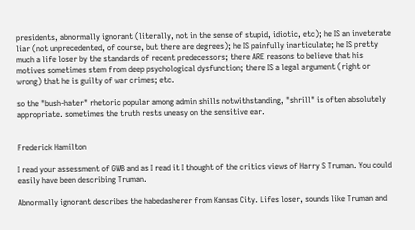presidents, abnormally ignorant (literally, not in the sense of stupid, idiotic, etc); he IS an inveterate liar (not unprecedented, of course, but there are degrees); he IS painfully inarticulate; he IS pretty much a life loser by the standards of recent predecessors; there ARE reasons to believe that his motives sometimes stem from deep psychological dysfunction; there IS a legal argument (right or wrong) that he is guilty of war crimes; etc.

so the "bush-hater" rhetoric popular among admin shills notwithstanding, "shrill" is often absolutely appropriate. sometimes the truth rests uneasy on the sensitive ear.


Frederick Hamilton

I read your assessment of GWB and as I read it I thought of the critics views of Harry S Truman. You could easily have been describing Truman.

Abnormally ignorant describes the habedasherer from Kansas City. Lifes loser, sounds like Truman and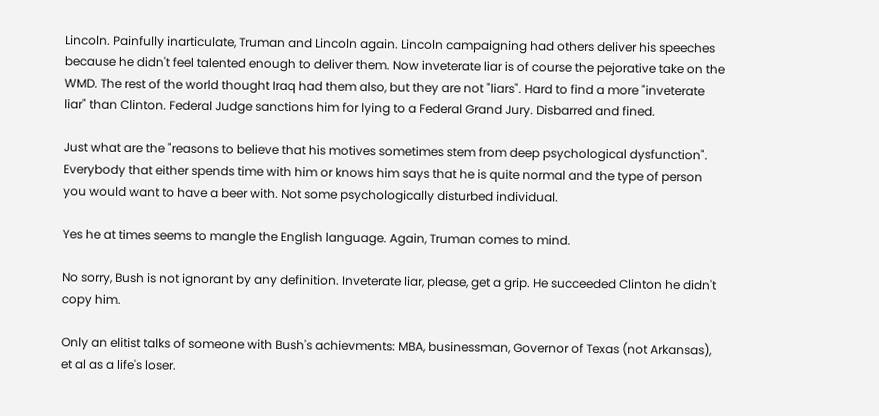Lincoln. Painfully inarticulate, Truman and Lincoln again. Lincoln campaigning had others deliver his speeches because he didn't feel talented enough to deliver them. Now inveterate liar is of course the pejorative take on the WMD. The rest of the world thought Iraq had them also, but they are not "liars". Hard to find a more "inveterate liar" than Clinton. Federal Judge sanctions him for lying to a Federal Grand Jury. Disbarred and fined.

Just what are the "reasons to believe that his motives sometimes stem from deep psychological dysfunction". Everybody that either spends time with him or knows him says that he is quite normal and the type of person you would want to have a beer with. Not some psychologically disturbed individual.

Yes he at times seems to mangle the English language. Again, Truman comes to mind.

No sorry, Bush is not ignorant by any definition. Inveterate liar, please, get a grip. He succeeded Clinton he didn't copy him.

Only an elitist talks of someone with Bush's achievments: MBA, businessman, Governor of Texas (not Arkansas), et al as a life's loser.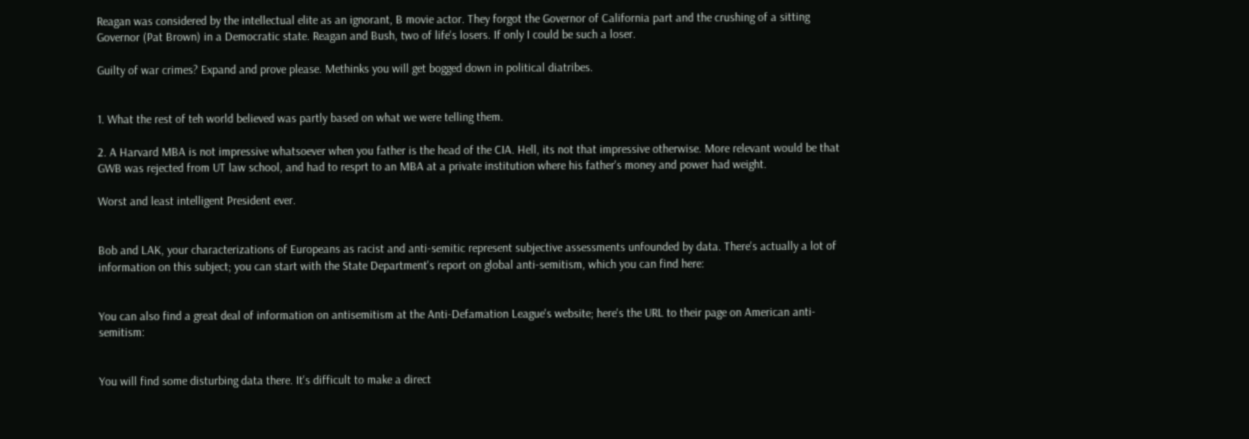Reagan was considered by the intellectual elite as an ignorant, B movie actor. They forgot the Governor of California part and the crushing of a sitting Governor (Pat Brown) in a Democratic state. Reagan and Bush, two of life's losers. If only I could be such a loser.

Guilty of war crimes? Expand and prove please. Methinks you will get bogged down in political diatribes.


1. What the rest of teh world believed was partly based on what we were telling them.

2. A Harvard MBA is not impressive whatsoever when you father is the head of the CIA. Hell, its not that impressive otherwise. More relevant would be that GWB was rejected from UT law school, and had to resprt to an MBA at a private institution where his father's money and power had weight.

Worst and least intelligent President ever.


Bob and LAK, your characterizations of Europeans as racist and anti-semitic represent subjective assessments unfounded by data. There's actually a lot of information on this subject; you can start with the State Department's report on global anti-semitism, which you can find here:


You can also find a great deal of information on antisemitism at the Anti-Defamation League's website; here's the URL to their page on American anti-semitism:


You will find some disturbing data there. It's difficult to make a direct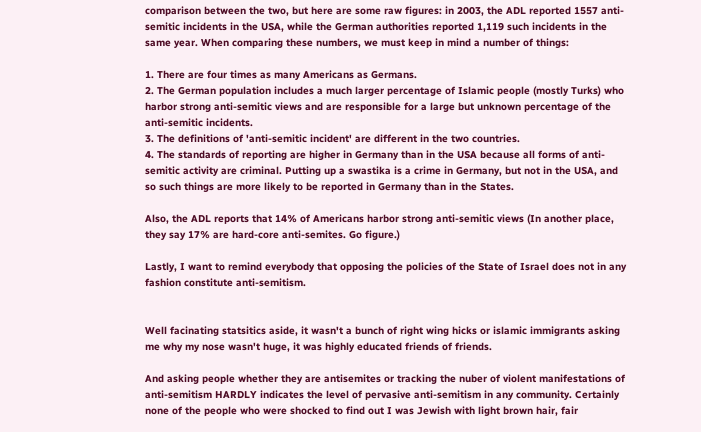comparison between the two, but here are some raw figures: in 2003, the ADL reported 1557 anti-semitic incidents in the USA, while the German authorities reported 1,119 such incidents in the same year. When comparing these numbers, we must keep in mind a number of things:

1. There are four times as many Americans as Germans.
2. The German population includes a much larger percentage of Islamic people (mostly Turks) who harbor strong anti-semitic views and are responsible for a large but unknown percentage of the anti-semitic incidents.
3. The definitions of 'anti-semitic incident' are different in the two countries.
4. The standards of reporting are higher in Germany than in the USA because all forms of anti-semitic activity are criminal. Putting up a swastika is a crime in Germany, but not in the USA, and so such things are more likely to be reported in Germany than in the States.

Also, the ADL reports that 14% of Americans harbor strong anti-semitic views (In another place, they say 17% are hard-core anti-semites. Go figure.)

Lastly, I want to remind everybody that opposing the policies of the State of Israel does not in any fashion constitute anti-semitism.


Well facinating statsitics aside, it wasn't a bunch of right wing hicks or islamic immigrants asking me why my nose wasn't huge, it was highly educated friends of friends.

And asking people whether they are antisemites or tracking the nuber of violent manifestations of anti-semitism HARDLY indicates the level of pervasive anti-semitism in any community. Certainly none of the people who were shocked to find out I was Jewish with light brown hair, fair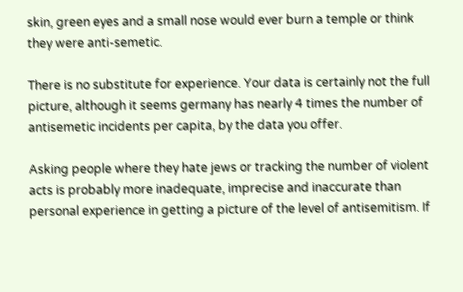skin, green eyes and a small nose would ever burn a temple or think they were anti-semetic.

There is no substitute for experience. Your data is certainly not the full picture, although it seems germany has nearly 4 times the number of antisemetic incidents per capita, by the data you offer.

Asking people where they hate jews or tracking the number of violent acts is probably more inadequate, imprecise and inaccurate than personal experience in getting a picture of the level of antisemitism. If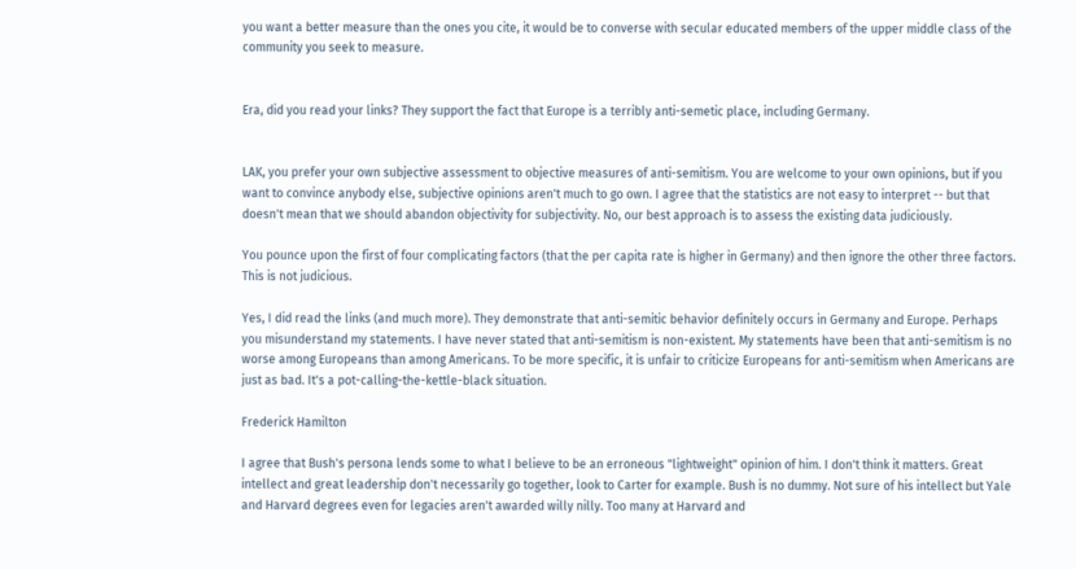you want a better measure than the ones you cite, it would be to converse with secular educated members of the upper middle class of the community you seek to measure.


Era, did you read your links? They support the fact that Europe is a terribly anti-semetic place, including Germany.


LAK, you prefer your own subjective assessment to objective measures of anti-semitism. You are welcome to your own opinions, but if you want to convince anybody else, subjective opinions aren't much to go own. I agree that the statistics are not easy to interpret -- but that doesn't mean that we should abandon objectivity for subjectivity. No, our best approach is to assess the existing data judiciously.

You pounce upon the first of four complicating factors (that the per capita rate is higher in Germany) and then ignore the other three factors. This is not judicious.

Yes, I did read the links (and much more). They demonstrate that anti-semitic behavior definitely occurs in Germany and Europe. Perhaps you misunderstand my statements. I have never stated that anti-semitism is non-existent. My statements have been that anti-semitism is no worse among Europeans than among Americans. To be more specific, it is unfair to criticize Europeans for anti-semitism when Americans are just as bad. It's a pot-calling-the-kettle-black situation.

Frederick Hamilton

I agree that Bush's persona lends some to what I believe to be an erroneous "lightweight" opinion of him. I don't think it matters. Great intellect and great leadership don't necessarily go together, look to Carter for example. Bush is no dummy. Not sure of his intellect but Yale and Harvard degrees even for legacies aren't awarded willy nilly. Too many at Harvard and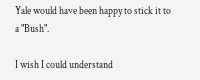Yale would have been happy to stick it to a "Bush".

I wish I could understand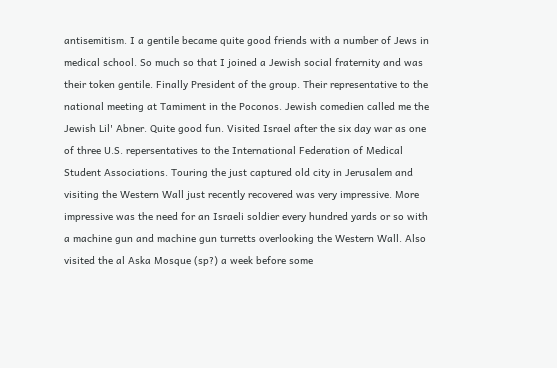antisemitism. I a gentile became quite good friends with a number of Jews in medical school. So much so that I joined a Jewish social fraternity and was their token gentile. Finally President of the group. Their representative to the national meeting at Tamiment in the Poconos. Jewish comedien called me the Jewish Lil' Abner. Quite good fun. Visited Israel after the six day war as one of three U.S. repersentatives to the International Federation of Medical Student Associations. Touring the just captured old city in Jerusalem and visiting the Western Wall just recently recovered was very impressive. More impressive was the need for an Israeli soldier every hundred yards or so with a machine gun and machine gun turretts overlooking the Western Wall. Also visited the al Aska Mosque (sp?) a week before some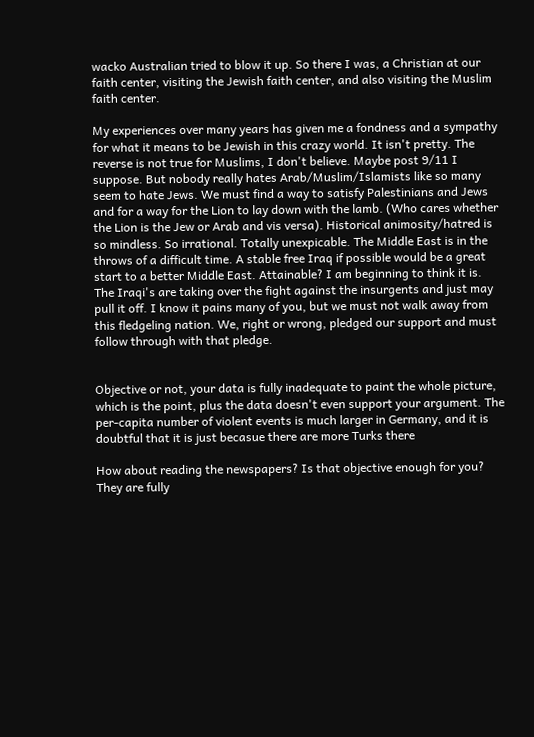wacko Australian tried to blow it up. So there I was, a Christian at our faith center, visiting the Jewish faith center, and also visiting the Muslim faith center.

My experiences over many years has given me a fondness and a sympathy for what it means to be Jewish in this crazy world. It isn't pretty. The reverse is not true for Muslims, I don't believe. Maybe post 9/11 I suppose. But nobody really hates Arab/Muslim/Islamists like so many seem to hate Jews. We must find a way to satisfy Palestinians and Jews and for a way for the Lion to lay down with the lamb. (Who cares whether the Lion is the Jew or Arab and vis versa). Historical animosity/hatred is so mindless. So irrational. Totally unexpicable. The Middle East is in the throws of a difficult time. A stable free Iraq if possible would be a great start to a better Middle East. Attainable? I am beginning to think it is. The Iraqi's are taking over the fight against the insurgents and just may pull it off. I know it pains many of you, but we must not walk away from this fledgeling nation. We, right or wrong, pledged our support and must follow through with that pledge.


Objective or not, your data is fully inadequate to paint the whole picture, which is the point, plus the data doesn't even support your argument. The per-capita number of violent events is much larger in Germany, and it is doubtful that it is just becasue there are more Turks there

How about reading the newspapers? Is that objective enough for you? They are fully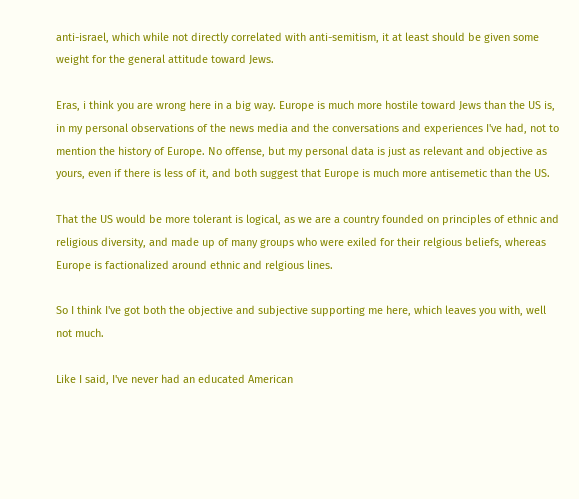anti-israel, which while not directly correlated with anti-semitism, it at least should be given some weight for the general attitude toward Jews.

Eras, i think you are wrong here in a big way. Europe is much more hostile toward Jews than the US is, in my personal observations of the news media and the conversations and experiences I've had, not to mention the history of Europe. No offense, but my personal data is just as relevant and objective as yours, even if there is less of it, and both suggest that Europe is much more antisemetic than the US.

That the US would be more tolerant is logical, as we are a country founded on principles of ethnic and religious diversity, and made up of many groups who were exiled for their relgious beliefs, whereas Europe is factionalized around ethnic and relgious lines.

So I think I've got both the objective and subjective supporting me here, which leaves you with, well not much.

Like I said, I've never had an educated American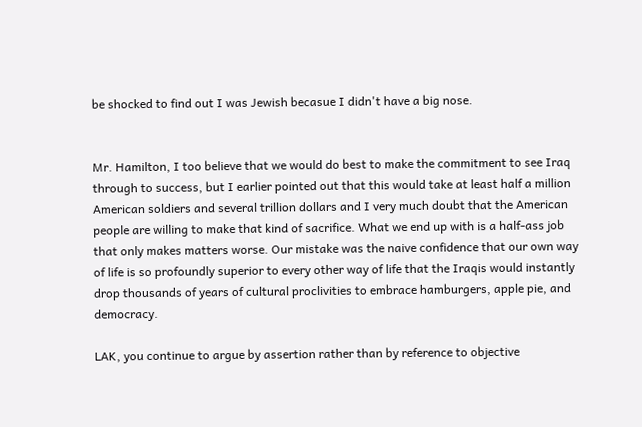be shocked to find out I was Jewish becasue I didn't have a big nose.


Mr. Hamilton, I too believe that we would do best to make the commitment to see Iraq through to success, but I earlier pointed out that this would take at least half a million American soldiers and several trillion dollars and I very much doubt that the American people are willing to make that kind of sacrifice. What we end up with is a half-ass job that only makes matters worse. Our mistake was the naive confidence that our own way of life is so profoundly superior to every other way of life that the Iraqis would instantly drop thousands of years of cultural proclivities to embrace hamburgers, apple pie, and democracy.

LAK, you continue to argue by assertion rather than by reference to objective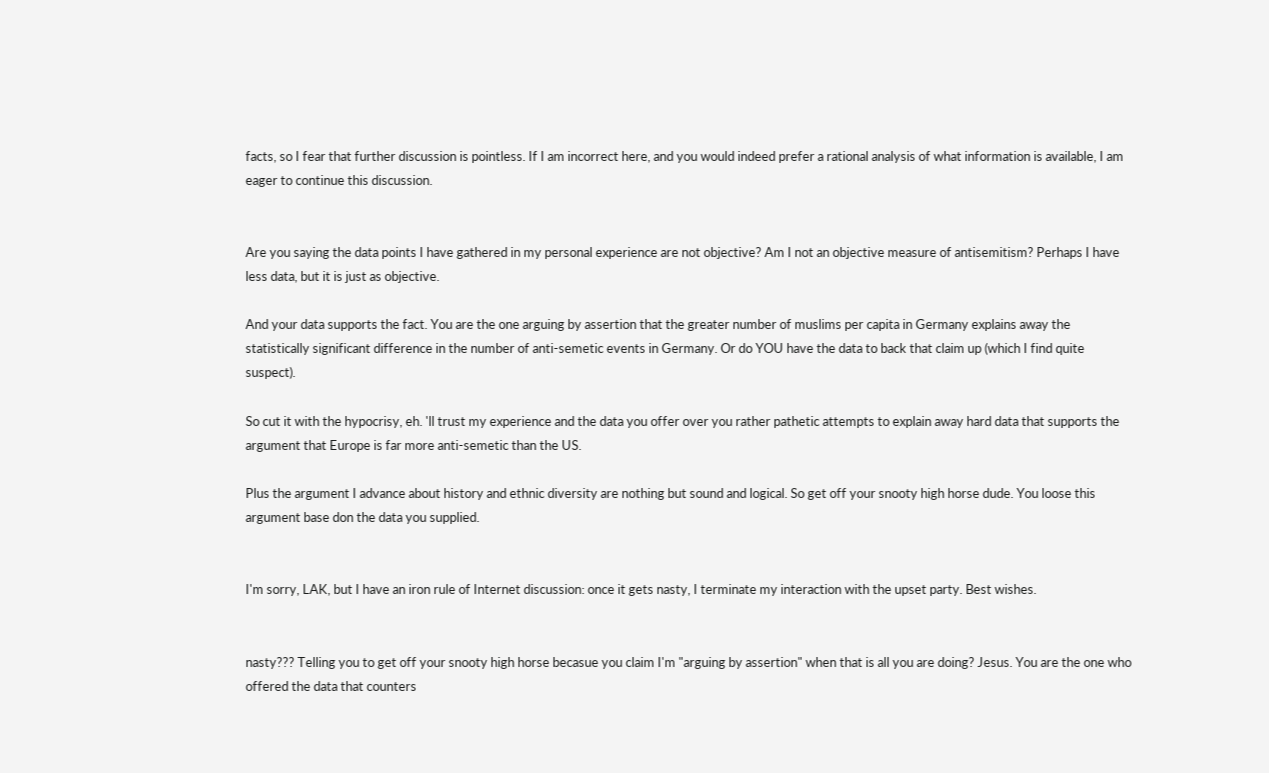facts, so I fear that further discussion is pointless. If I am incorrect here, and you would indeed prefer a rational analysis of what information is available, I am eager to continue this discussion.


Are you saying the data points I have gathered in my personal experience are not objective? Am I not an objective measure of antisemitism? Perhaps I have less data, but it is just as objective.

And your data supports the fact. You are the one arguing by assertion that the greater number of muslims per capita in Germany explains away the statistically significant difference in the number of anti-semetic events in Germany. Or do YOU have the data to back that claim up (which I find quite suspect).

So cut it with the hypocrisy, eh. 'll trust my experience and the data you offer over you rather pathetic attempts to explain away hard data that supports the argument that Europe is far more anti-semetic than the US.

Plus the argument I advance about history and ethnic diversity are nothing but sound and logical. So get off your snooty high horse dude. You loose this argument base don the data you supplied.


I'm sorry, LAK, but I have an iron rule of Internet discussion: once it gets nasty, I terminate my interaction with the upset party. Best wishes.


nasty??? Telling you to get off your snooty high horse becasue you claim I'm "arguing by assertion" when that is all you are doing? Jesus. You are the one who offered the data that counters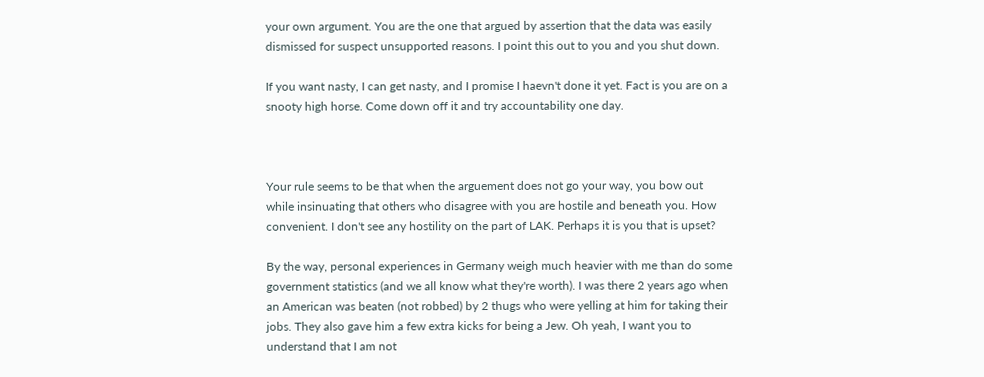your own argument. You are the one that argued by assertion that the data was easily dismissed for suspect unsupported reasons. I point this out to you and you shut down.

If you want nasty, I can get nasty, and I promise I haevn't done it yet. Fact is you are on a snooty high horse. Come down off it and try accountability one day.



Your rule seems to be that when the arguement does not go your way, you bow out while insinuating that others who disagree with you are hostile and beneath you. How convenient. I don't see any hostility on the part of LAK. Perhaps it is you that is upset?

By the way, personal experiences in Germany weigh much heavier with me than do some government statistics (and we all know what they're worth). I was there 2 years ago when an American was beaten (not robbed) by 2 thugs who were yelling at him for taking their jobs. They also gave him a few extra kicks for being a Jew. Oh yeah, I want you to understand that I am not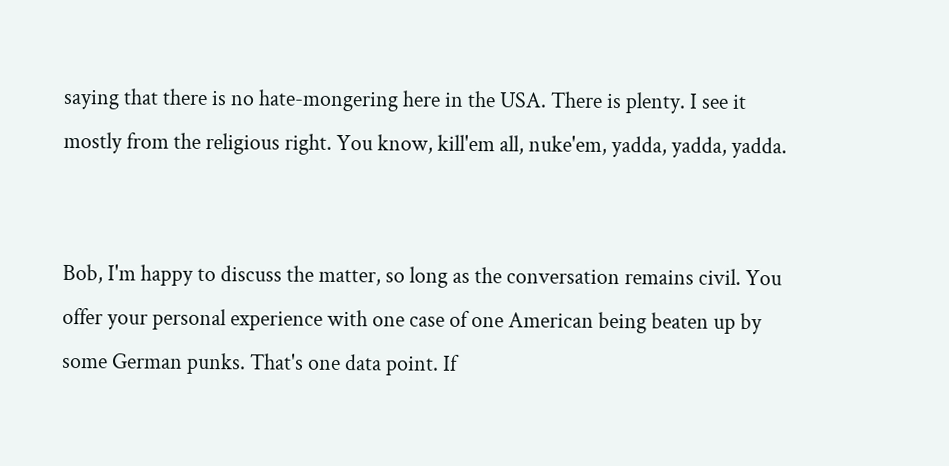saying that there is no hate-mongering here in the USA. There is plenty. I see it mostly from the religious right. You know, kill'em all, nuke'em, yadda, yadda, yadda.


Bob, I'm happy to discuss the matter, so long as the conversation remains civil. You offer your personal experience with one case of one American being beaten up by some German punks. That's one data point. If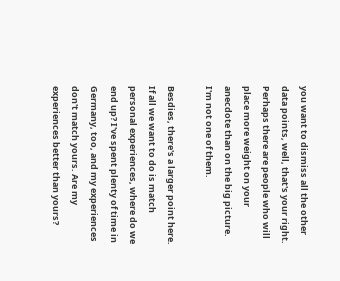you want to dismiss all the other data points, well, that's your right. Perhaps there are people who will place more weight on your anecdote than on the big picture. I'm not one of them.

Besdies, there's a larger point here. If all we want to do is match personal experiences, where do we end up? I've spent plenty of time in Germany, too, and my experiences don't match yours. Are my experiences better than yours?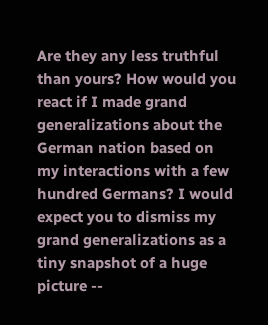Are they any less truthful than yours? How would you react if I made grand generalizations about the German nation based on my interactions with a few hundred Germans? I would expect you to dismiss my grand generalizations as a tiny snapshot of a huge picture --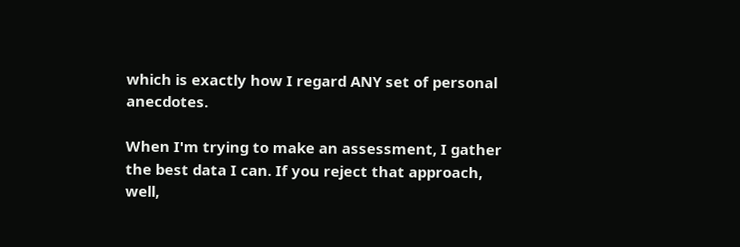which is exactly how I regard ANY set of personal anecdotes.

When I'm trying to make an assessment, I gather the best data I can. If you reject that approach, well,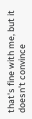that's fine with me, but it doesn't convince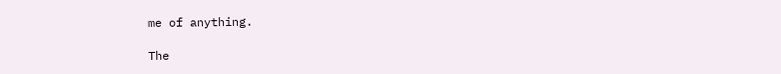me of anything.

The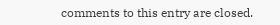comments to this entry are closed.